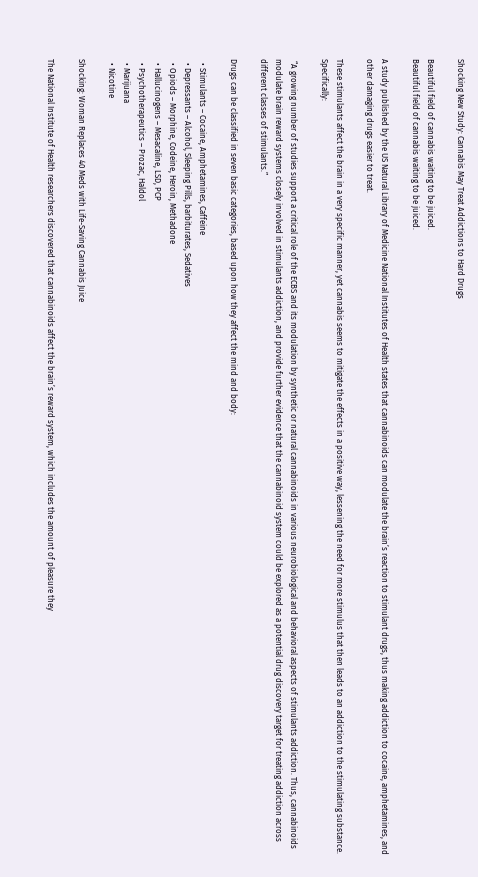Shocking New Study: Cannabis May Treat Addictions to Hard Drugs

Beautiful field of cannabis waiting to be juiced.
Beautiful field of cannabis waiting to be juiced.

A study published by the US Natural Library of Medicine National Institutes of Health states that cannabinoids can modulate the brain’s reaction to stimulant drugs, thus making addiction to cocaine, amphetamines, and other damaging drugs easier to treat.

These stimulants affect the brain in a very specific manner, yet cannabis seems to mitigate the effects in a positive way, lessening the need for more stimulus that then leads to an addiction to the stimulating substance. Specifically:

 “A growing number of studies support a critical role of the ECBS and its modulation by synthetic or natural cannabinoids in various neurobiological and behavioral aspects of stimulants addiction. Thus, cannabinoids modulate brain reward systems closely involved in stimulants addiction, and provide further evidence that the cannabinoid system could be explored as a potential drug discovery target for treating addiction across different classes of stimulants.”

Drugs can be classified in seven basic categories, based upon how they affect the mind and body:

  • Stimulants – Cocaine, Amphetamines, Caffeine
  • Depressants – Alcohol, Sleeping Pills, barbiturates, Sedatives
  • Opiods – Morphine, Codeine, Heroin, Methadone
  • Hallucinogens – Mesacaline, LSD, PCP
  • Psychotherapeutics – Prozac, Haldol
  • Marijuana
  • Nicotine

Shocking: Woman Replaces 40 Meds with Life-Saving Cannabis Juice

The National Institute of Health researchers discovered that cannabinoids affect the brain’s reward system, which includes the amount of pleasure they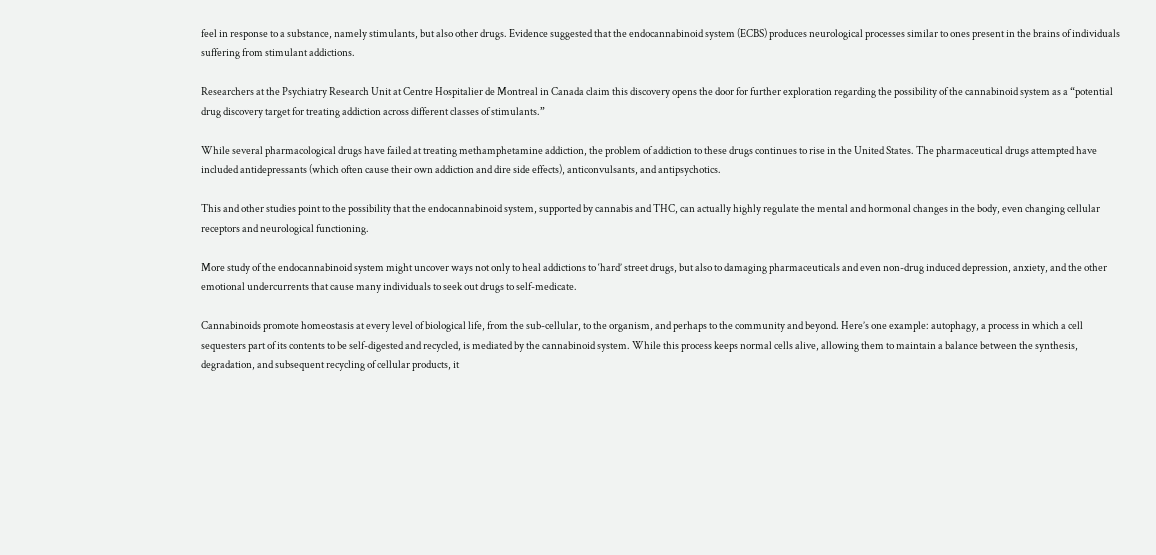feel in response to a substance, namely stimulants, but also other drugs. Evidence suggested that the endocannabinoid system (ECBS) produces neurological processes similar to ones present in the brains of individuals suffering from stimulant addictions.

Researchers at the Psychiatry Research Unit at Centre Hospitalier de Montreal in Canada claim this discovery opens the door for further exploration regarding the possibility of the cannabinoid system as a “potential drug discovery target for treating addiction across different classes of stimulants.”

While several pharmacological drugs have failed at treating methamphetamine addiction, the problem of addiction to these drugs continues to rise in the United States. The pharmaceutical drugs attempted have included antidepressants (which often cause their own addiction and dire side effects), anticonvulsants, and antipsychotics.

This and other studies point to the possibility that the endocannabinoid system, supported by cannabis and THC, can actually highly regulate the mental and hormonal changes in the body, even changing cellular receptors and neurological functioning.

More study of the endocannabinoid system might uncover ways not only to heal addictions to ‘hard’ street drugs, but also to damaging pharmaceuticals and even non-drug induced depression, anxiety, and the other emotional undercurrents that cause many individuals to seek out drugs to self-medicate.

Cannabinoids promote homeostasis at every level of biological life, from the sub-cellular, to the organism, and perhaps to the community and beyond. Here’s one example: autophagy, a process in which a cell sequesters part of its contents to be self-digested and recycled, is mediated by the cannabinoid system. While this process keeps normal cells alive, allowing them to maintain a balance between the synthesis, degradation, and subsequent recycling of cellular products, it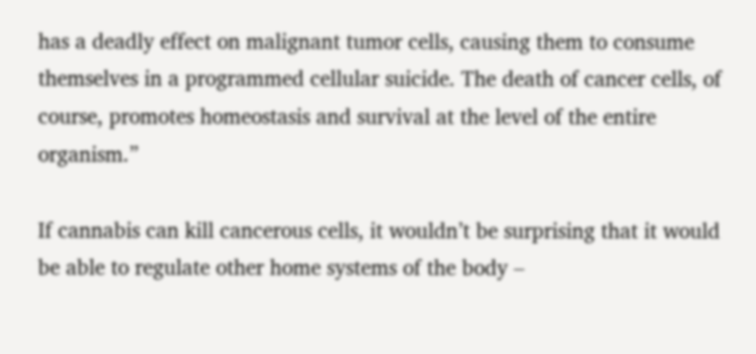has a deadly effect on malignant tumor cells, causing them to consume themselves in a programmed cellular suicide. The death of cancer cells, of course, promotes homeostasis and survival at the level of the entire organism.”

If cannabis can kill cancerous cells, it wouldn’t be surprising that it would be able to regulate other home systems of the body –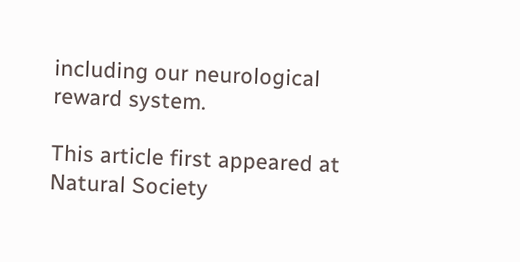including our neurological reward system.

This article first appeared at Natural Society